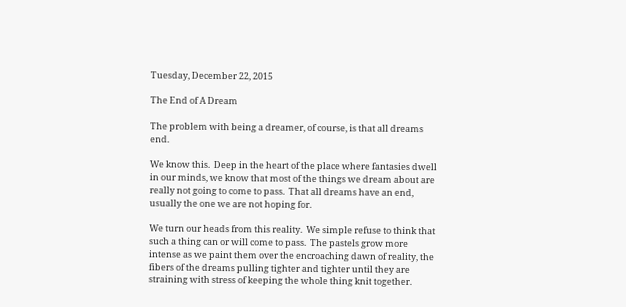Tuesday, December 22, 2015

The End of A Dream

The problem with being a dreamer, of course, is that all dreams end.

We know this.  Deep in the heart of the place where fantasies dwell in our minds, we know that most of the things we dream about are really not going to come to pass.  That all dreams have an end, usually the one we are not hoping for.

We turn our heads from this reality.  We simple refuse to think that such a thing can or will come to pass.  The pastels grow more intense as we paint them over the encroaching dawn of reality, the fibers of the dreams pulling tighter and tighter until they are straining with stress of keeping the whole thing knit together.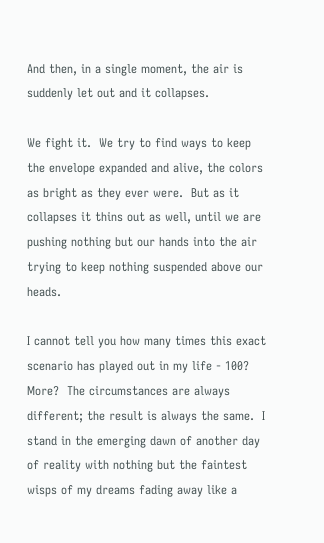And then, in a single moment, the air is suddenly let out and it collapses.

We fight it.  We try to find ways to keep the envelope expanded and alive, the colors as bright as they ever were.  But as it collapses it thins out as well, until we are pushing nothing but our hands into the air trying to keep nothing suspended above our heads.

I cannot tell you how many times this exact scenario has played out in my life - 100?  More?  The circumstances are always different; the result is always the same.  I stand in the emerging dawn of another day of reality with nothing but the faintest wisps of my dreams fading away like a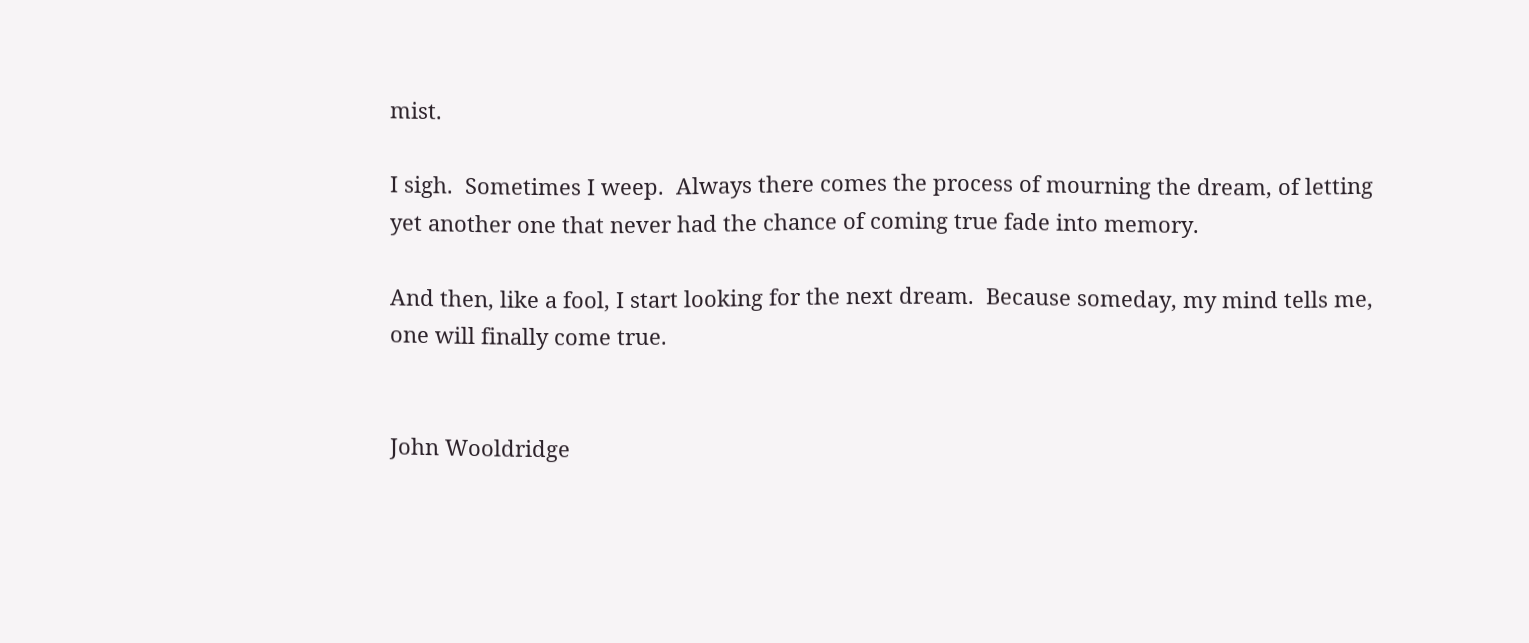mist.

I sigh.  Sometimes I weep.  Always there comes the process of mourning the dream, of letting yet another one that never had the chance of coming true fade into memory.

And then, like a fool, I start looking for the next dream.  Because someday, my mind tells me, one will finally come true.


John Wooldridge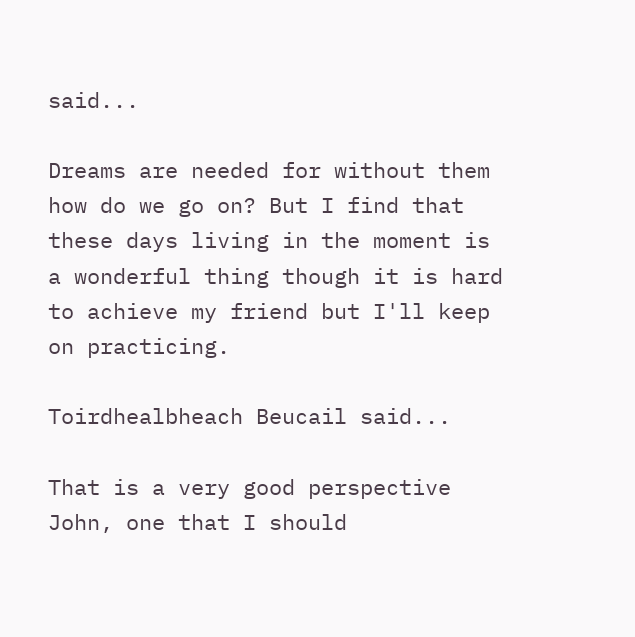said...

Dreams are needed for without them how do we go on? But I find that these days living in the moment is a wonderful thing though it is hard to achieve my friend but I'll keep on practicing.

Toirdhealbheach Beucail said...

That is a very good perspective John, one that I should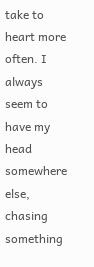take to heart more often. I always seem to have my head somewhere else, chasing something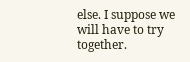else. I suppose we will have to try together.